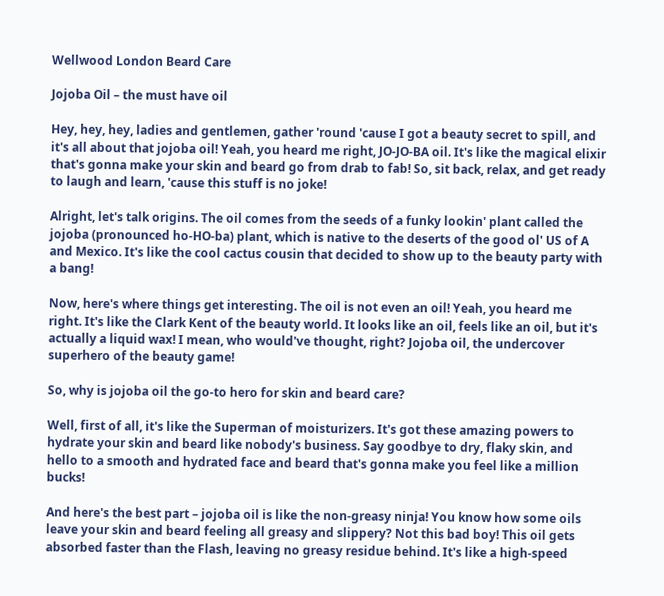Wellwood London Beard Care

Jojoba Oil – the must have oil

Hey, hey, hey, ladies and gentlemen, gather 'round 'cause I got a beauty secret to spill, and it's all about that jojoba oil! Yeah, you heard me right, JO-JO-BA oil. It's like the magical elixir that's gonna make your skin and beard go from drab to fab! So, sit back, relax, and get ready to laugh and learn, 'cause this stuff is no joke!

Alright, let's talk origins. The oil comes from the seeds of a funky lookin' plant called the jojoba (pronounced ho-HO-ba) plant, which is native to the deserts of the good ol' US of A and Mexico. It's like the cool cactus cousin that decided to show up to the beauty party with a bang!

Now, here's where things get interesting. The oil is not even an oil! Yeah, you heard me right. It's like the Clark Kent of the beauty world. It looks like an oil, feels like an oil, but it's actually a liquid wax! I mean, who would've thought, right? Jojoba oil, the undercover superhero of the beauty game!

So, why is jojoba oil the go-to hero for skin and beard care?

Well, first of all, it's like the Superman of moisturizers. It's got these amazing powers to hydrate your skin and beard like nobody's business. Say goodbye to dry, flaky skin, and hello to a smooth and hydrated face and beard that's gonna make you feel like a million bucks!

And here's the best part – jojoba oil is like the non-greasy ninja! You know how some oils leave your skin and beard feeling all greasy and slippery? Not this bad boy! This oil gets absorbed faster than the Flash, leaving no greasy residue behind. It's like a high-speed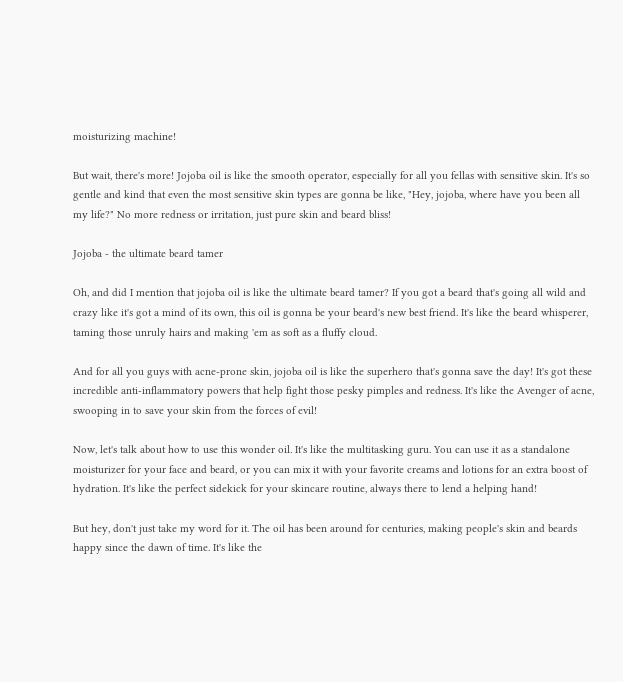moisturizing machine!

But wait, there's more! Jojoba oil is like the smooth operator, especially for all you fellas with sensitive skin. It's so gentle and kind that even the most sensitive skin types are gonna be like, "Hey, jojoba, where have you been all my life?" No more redness or irritation, just pure skin and beard bliss!

Jojoba - the ultimate beard tamer

Oh, and did I mention that jojoba oil is like the ultimate beard tamer? If you got a beard that's going all wild and crazy like it's got a mind of its own, this oil is gonna be your beard's new best friend. It's like the beard whisperer, taming those unruly hairs and making 'em as soft as a fluffy cloud.

And for all you guys with acne-prone skin, jojoba oil is like the superhero that's gonna save the day! It's got these incredible anti-inflammatory powers that help fight those pesky pimples and redness. It's like the Avenger of acne, swooping in to save your skin from the forces of evil!

Now, let's talk about how to use this wonder oil. It's like the multitasking guru. You can use it as a standalone moisturizer for your face and beard, or you can mix it with your favorite creams and lotions for an extra boost of hydration. It's like the perfect sidekick for your skincare routine, always there to lend a helping hand!

But hey, don't just take my word for it. The oil has been around for centuries, making people's skin and beards happy since the dawn of time. It's like the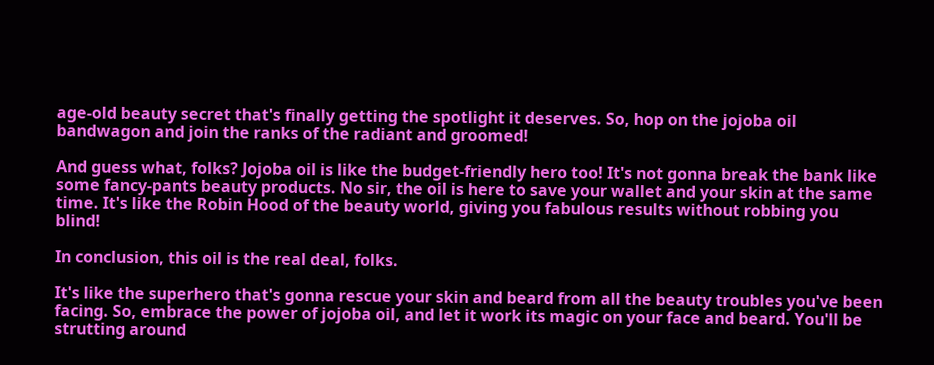age-old beauty secret that's finally getting the spotlight it deserves. So, hop on the jojoba oil bandwagon and join the ranks of the radiant and groomed!

And guess what, folks? Jojoba oil is like the budget-friendly hero too! It's not gonna break the bank like some fancy-pants beauty products. No sir, the oil is here to save your wallet and your skin at the same time. It's like the Robin Hood of the beauty world, giving you fabulous results without robbing you blind!

In conclusion, this oil is the real deal, folks.

It's like the superhero that's gonna rescue your skin and beard from all the beauty troubles you've been facing. So, embrace the power of jojoba oil, and let it work its magic on your face and beard. You'll be strutting around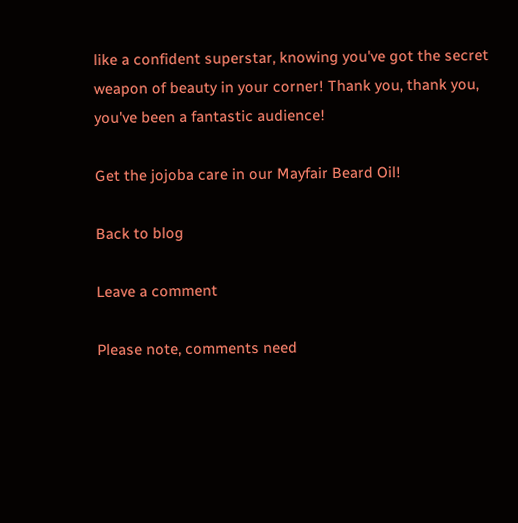like a confident superstar, knowing you've got the secret weapon of beauty in your corner! Thank you, thank you, you've been a fantastic audience!

Get the jojoba care in our Mayfair Beard Oil!

Back to blog

Leave a comment

Please note, comments need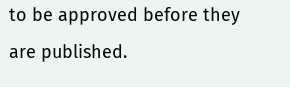to be approved before they are published.